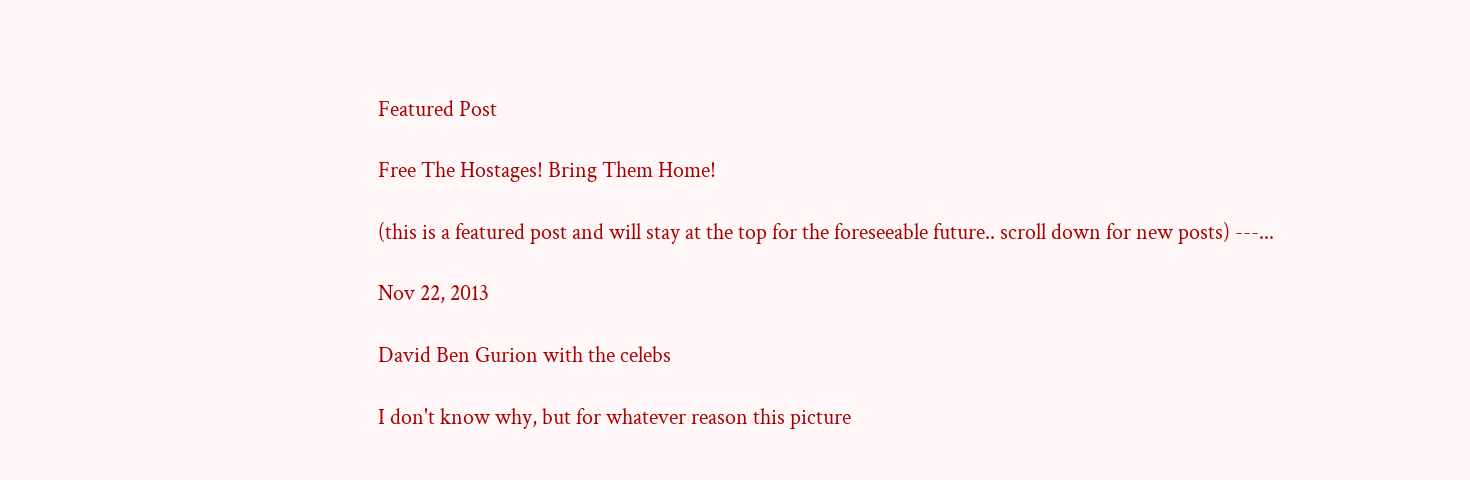Featured Post

Free The Hostages! Bring Them Home!

(this is a featured post and will stay at the top for the foreseeable future.. scroll down for new posts) ---...

Nov 22, 2013

David Ben Gurion with the celebs

I don't know why, but for whatever reason this picture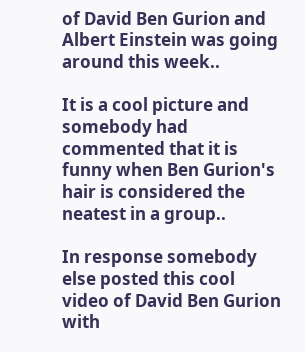of David Ben Gurion and Albert Einstein was going around this week..

It is a cool picture and somebody had commented that it is funny when Ben Gurion's hair is considered the neatest in a group..

In response somebody else posted this cool video of David Ben Gurion with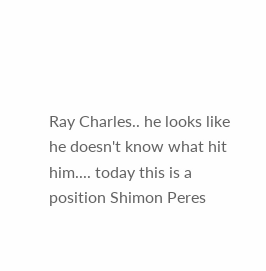Ray Charles.. he looks like he doesn't know what hit him.... today this is a position Shimon Peres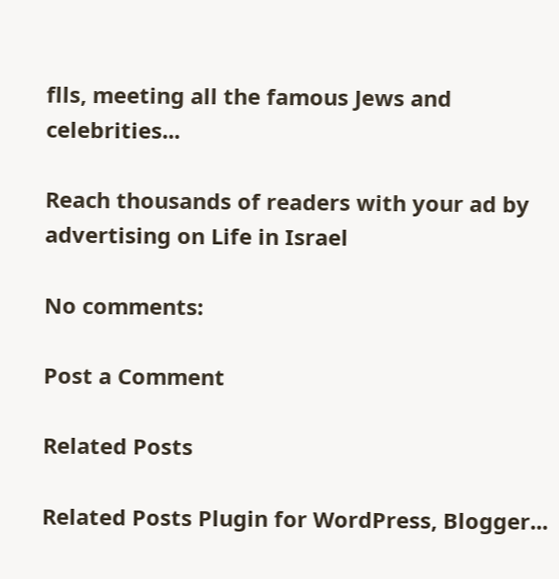flls, meeting all the famous Jews and celebrities...

Reach thousands of readers with your ad by advertising on Life in Israel

No comments:

Post a Comment

Related Posts

Related Posts Plugin for WordPress, Blogger...